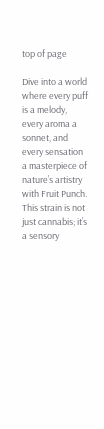top of page

Dive into a world where every puff is a melody, every aroma a sonnet, and every sensation a masterpiece of nature’s artistry with Fruit Punch. This strain is not just cannabis; it’s a sensory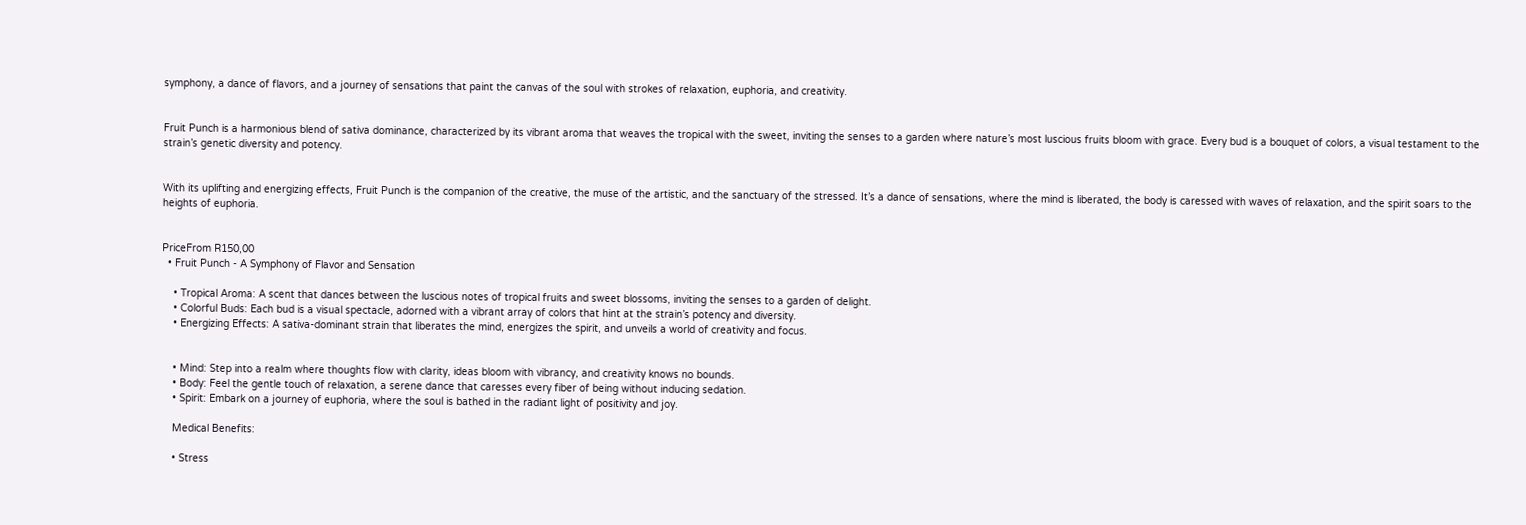symphony, a dance of flavors, and a journey of sensations that paint the canvas of the soul with strokes of relaxation, euphoria, and creativity.


Fruit Punch is a harmonious blend of sativa dominance, characterized by its vibrant aroma that weaves the tropical with the sweet, inviting the senses to a garden where nature’s most luscious fruits bloom with grace. Every bud is a bouquet of colors, a visual testament to the strain’s genetic diversity and potency.


With its uplifting and energizing effects, Fruit Punch is the companion of the creative, the muse of the artistic, and the sanctuary of the stressed. It’s a dance of sensations, where the mind is liberated, the body is caressed with waves of relaxation, and the spirit soars to the heights of euphoria.


PriceFrom R150,00
  • Fruit Punch - A Symphony of Flavor and Sensation

    • Tropical Aroma: A scent that dances between the luscious notes of tropical fruits and sweet blossoms, inviting the senses to a garden of delight.
    • Colorful Buds: Each bud is a visual spectacle, adorned with a vibrant array of colors that hint at the strain’s potency and diversity.
    • Energizing Effects: A sativa-dominant strain that liberates the mind, energizes the spirit, and unveils a world of creativity and focus.


    • Mind: Step into a realm where thoughts flow with clarity, ideas bloom with vibrancy, and creativity knows no bounds.
    • Body: Feel the gentle touch of relaxation, a serene dance that caresses every fiber of being without inducing sedation.
    • Spirit: Embark on a journey of euphoria, where the soul is bathed in the radiant light of positivity and joy.

    Medical Benefits:

    • Stress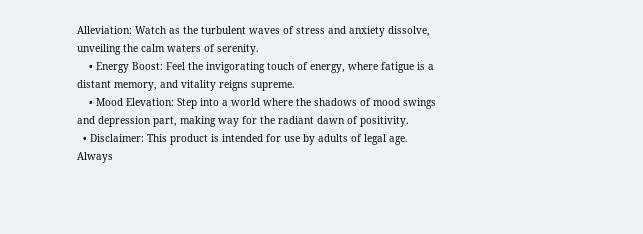Alleviation: Watch as the turbulent waves of stress and anxiety dissolve, unveiling the calm waters of serenity.
    • Energy Boost: Feel the invigorating touch of energy, where fatigue is a distant memory, and vitality reigns supreme.
    • Mood Elevation: Step into a world where the shadows of mood swings and depression part, making way for the radiant dawn of positivity.
  • Disclaimer: This product is intended for use by adults of legal age. Always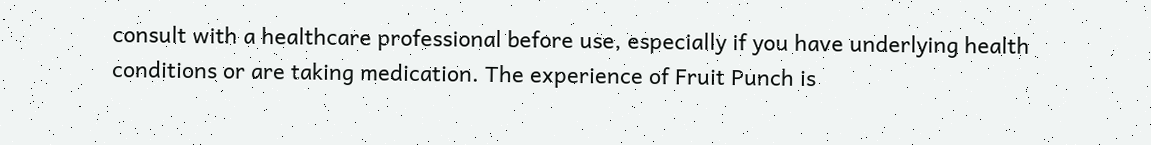consult with a healthcare professional before use, especially if you have underlying health conditions or are taking medication. The experience of Fruit Punch is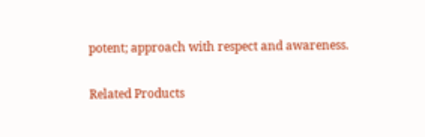potent; approach with respect and awareness.

Related Products